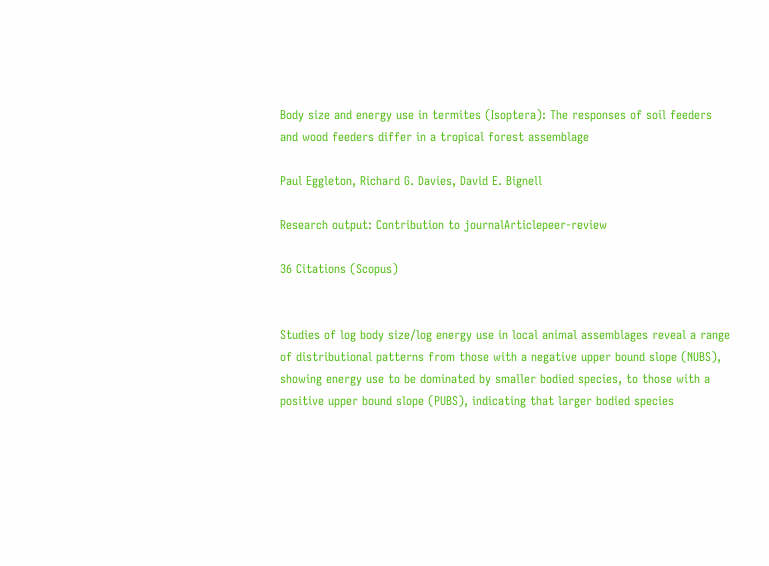Body size and energy use in termites (Isoptera): The responses of soil feeders and wood feeders differ in a tropical forest assemblage

Paul Eggleton, Richard G. Davies, David E. Bignell

Research output: Contribution to journalArticlepeer-review

36 Citations (Scopus)


Studies of log body size/log energy use in local animal assemblages reveal a range of distributional patterns from those with a negative upper bound slope (NUBS), showing energy use to be dominated by smaller bodied species, to those with a positive upper bound slope (PUBS), indicating that larger bodied species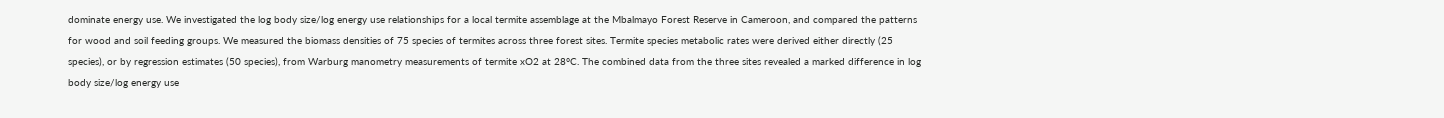dominate energy use. We investigated the log body size/log energy use relationships for a local termite assemblage at the Mbalmayo Forest Reserve in Cameroon, and compared the patterns for wood and soil feeding groups. We measured the biomass densities of 75 species of termites across three forest sites. Termite species metabolic rates were derived either directly (25 species), or by regression estimates (50 species), from Warburg manometry measurements of termite xO2 at 28°C. The combined data from the three sites revealed a marked difference in log body size/log energy use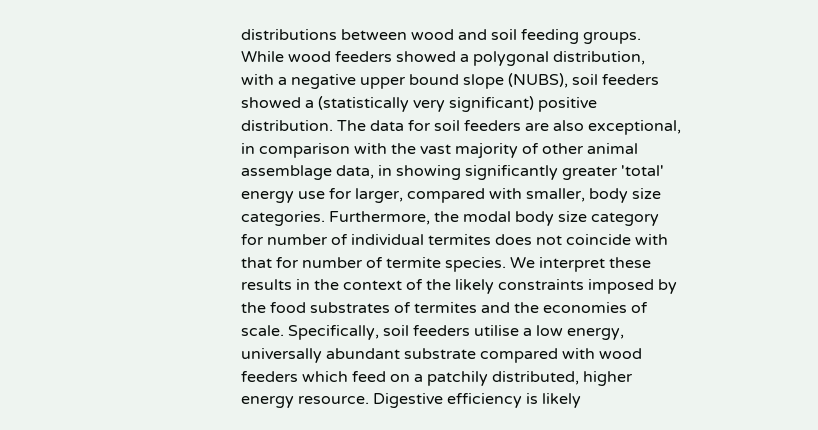distributions between wood and soil feeding groups. While wood feeders showed a polygonal distribution, with a negative upper bound slope (NUBS), soil feeders showed a (statistically very significant) positive distribution. The data for soil feeders are also exceptional, in comparison with the vast majority of other animal assemblage data, in showing significantly greater 'total' energy use for larger, compared with smaller, body size categories. Furthermore, the modal body size category for number of individual termites does not coincide with that for number of termite species. We interpret these results in the context of the likely constraints imposed by the food substrates of termites and the economies of scale. Specifically, soil feeders utilise a low energy, universally abundant substrate compared with wood feeders which feed on a patchily distributed, higher energy resource. Digestive efficiency is likely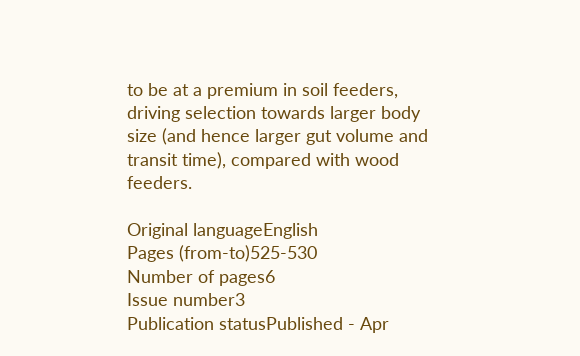to be at a premium in soil feeders, driving selection towards larger body size (and hence larger gut volume and transit time), compared with wood feeders.

Original languageEnglish
Pages (from-to)525-530
Number of pages6
Issue number3
Publication statusPublished - Apr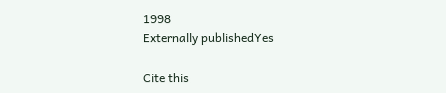1998
Externally publishedYes

Cite this